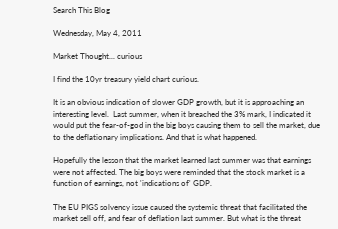Search This Blog

Wednesday, May 4, 2011

Market Thought... curious

I find the 10yr treasury yield chart curious.

It is an obvious indication of slower GDP growth, but it is approaching an interesting level.  Last summer, when it breached the 3% mark, I indicated it would put the fear-of-god in the big boys causing them to sell the market, due to the deflationary implications. And that is what happened.

Hopefully the lesson that the market learned last summer was that earnings were not affected. The big boys were reminded that the stock market is a function of earnings, not 'indications of' GDP.

The EU PIGS solvency issue caused the systemic threat that facilitated the market sell off, and fear of deflation last summer. But what is the threat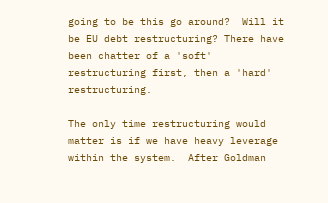going to be this go around?  Will it be EU debt restructuring? There have been chatter of a 'soft' restructuring first, then a 'hard' restructuring.

The only time restructuring would matter is if we have heavy leverage within the system.  After Goldman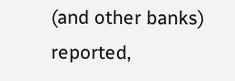(and other banks) reported,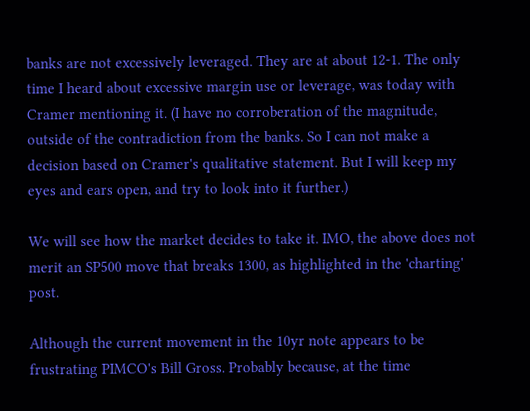banks are not excessively leveraged. They are at about 12-1. The only time I heard about excessive margin use or leverage, was today with Cramer mentioning it. (I have no corroberation of the magnitude, outside of the contradiction from the banks. So I can not make a decision based on Cramer's qualitative statement. But I will keep my eyes and ears open, and try to look into it further.)

We will see how the market decides to take it. IMO, the above does not merit an SP500 move that breaks 1300, as highlighted in the 'charting' post.

Although the current movement in the 10yr note appears to be frustrating PIMCO's Bill Gross. Probably because, at the time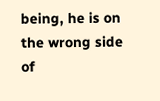being, he is on the wrong side of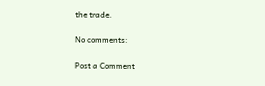the trade.

No comments:

Post a Comment